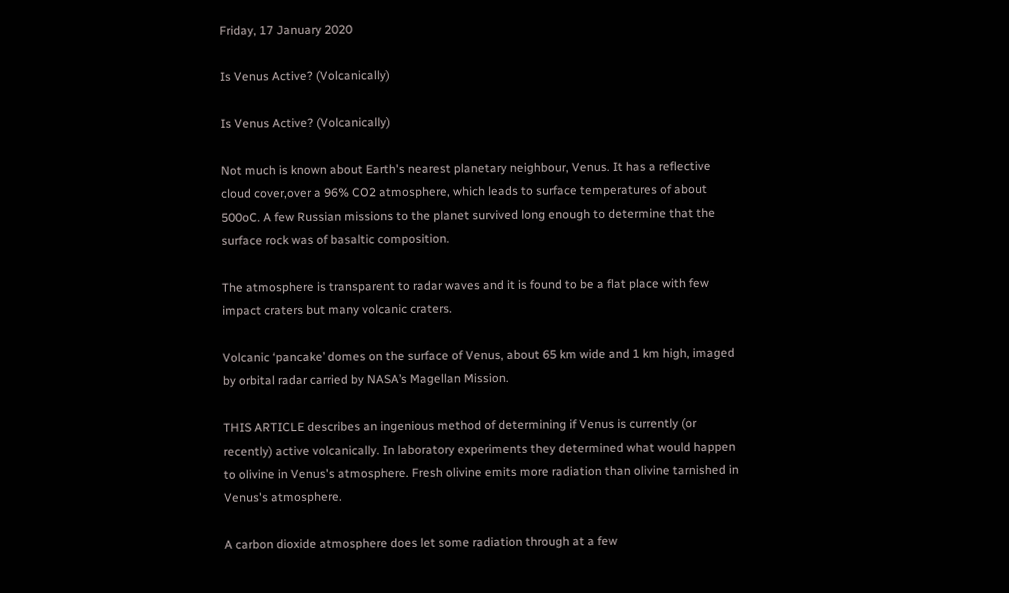Friday, 17 January 2020

Is Venus Active? (Volcanically)

Is Venus Active? (Volcanically)

Not much is known about Earth's nearest planetary neighbour, Venus. It has a reflective cloud cover,over a 96% CO2 atmosphere, which leads to surface temperatures of about 500oC. A few Russian missions to the planet survived long enough to determine that the surface rock was of basaltic composition.

The atmosphere is transparent to radar waves and it is found to be a flat place with few impact craters but many volcanic craters.

Volcanic ‘pancake’ domes on the surface of Venus, about 65 km wide and 1 km high, imaged by orbital radar carried by NASA’s Magellan Mission.

THIS ARTICLE describes an ingenious method of determining if Venus is currently (or recently) active volcanically. In laboratory experiments they determined what would happen to olivine in Venus's atmosphere. Fresh olivine emits more radiation than olivine tarnished in Venus's atmosphere.

A carbon dioxide atmosphere does let some radiation through at a few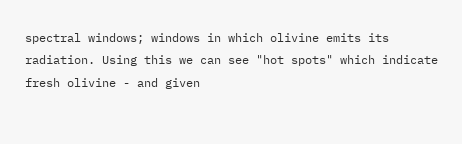spectral windows; windows in which olivine emits its radiation. Using this we can see "hot spots" which indicate fresh olivine - and given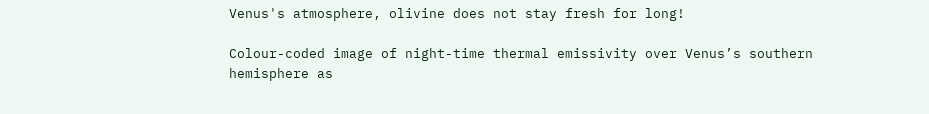Venus's atmosphere, olivine does not stay fresh for long!

Colour-coded image of night-time thermal emissivity over Venus’s southern hemisphere as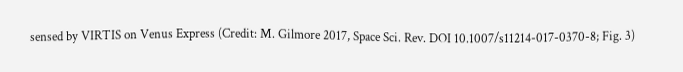sensed by VIRTIS on Venus Express (Credit: M. Gilmore 2017, Space Sci. Rev. DOI 10.1007/s11214-017-0370-8; Fig. 3)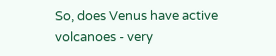So, does Venus have active volcanoes - very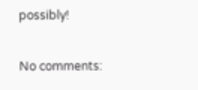possibly!

No comments: